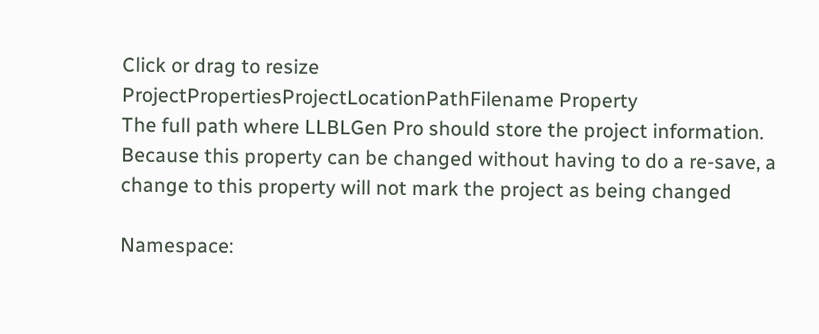Click or drag to resize
ProjectPropertiesProjectLocationPathFilename Property
The full path where LLBLGen Pro should store the project information. Because this property can be changed without having to do a re-save, a change to this property will not mark the project as being changed

Namespace: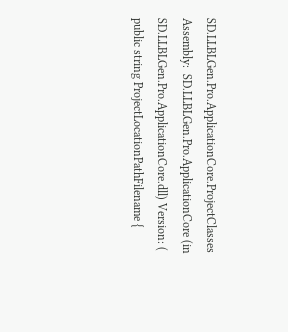SD.LLBLGen.Pro.ApplicationCore.ProjectClasses
Assembly:  SD.LLBLGen.Pro.ApplicationCore (in SD.LLBLGen.Pro.ApplicationCore.dll) Version: (
public string ProjectLocationPathFilename {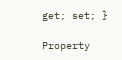get; set; }

Property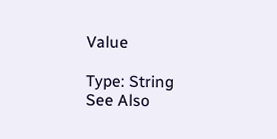Value

Type: String
See Also